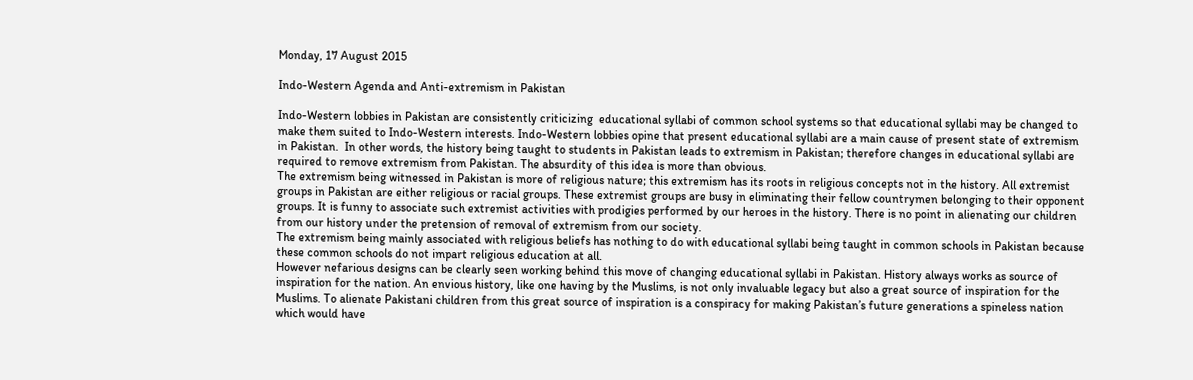Monday, 17 August 2015

Indo-Western Agenda and Anti-extremism in Pakistan

Indo-Western lobbies in Pakistan are consistently criticizing  educational syllabi of common school systems so that educational syllabi may be changed to make them suited to Indo-Western interests. Indo-Western lobbies opine that present educational syllabi are a main cause of present state of extremism in Pakistan.  In other words, the history being taught to students in Pakistan leads to extremism in Pakistan; therefore changes in educational syllabi are required to remove extremism from Pakistan. The absurdity of this idea is more than obvious.
The extremism being witnessed in Pakistan is more of religious nature; this extremism has its roots in religious concepts not in the history. All extremist groups in Pakistan are either religious or racial groups. These extremist groups are busy in eliminating their fellow countrymen belonging to their opponent groups. It is funny to associate such extremist activities with prodigies performed by our heroes in the history. There is no point in alienating our children from our history under the pretension of removal of extremism from our society.
The extremism being mainly associated with religious beliefs has nothing to do with educational syllabi being taught in common schools in Pakistan because these common schools do not impart religious education at all.
However nefarious designs can be clearly seen working behind this move of changing educational syllabi in Pakistan. History always works as source of inspiration for the nation. An envious history, like one having by the Muslims, is not only invaluable legacy but also a great source of inspiration for the Muslims. To alienate Pakistani children from this great source of inspiration is a conspiracy for making Pakistan’s future generations a spineless nation which would have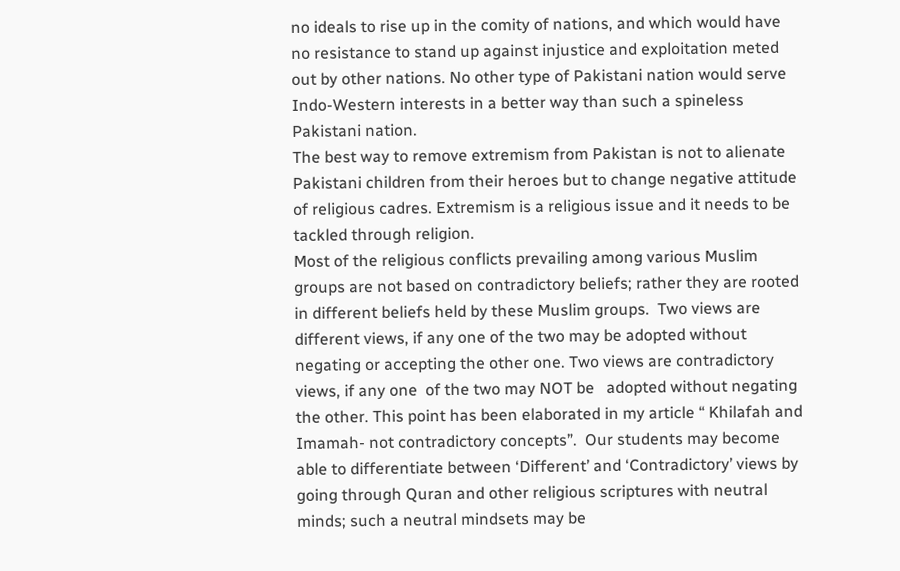no ideals to rise up in the comity of nations, and which would have no resistance to stand up against injustice and exploitation meted out by other nations. No other type of Pakistani nation would serve Indo-Western interests in a better way than such a spineless Pakistani nation.
The best way to remove extremism from Pakistan is not to alienate Pakistani children from their heroes but to change negative attitude of religious cadres. Extremism is a religious issue and it needs to be tackled through religion.
Most of the religious conflicts prevailing among various Muslim groups are not based on contradictory beliefs; rather they are rooted in different beliefs held by these Muslim groups.  Two views are different views, if any one of the two may be adopted without negating or accepting the other one. Two views are contradictory views, if any one  of the two may NOT be   adopted without negating the other. This point has been elaborated in my article “ Khilafah and Imamah- not contradictory concepts”.  Our students may become able to differentiate between ‘Different’ and ‘Contradictory’ views by going through Quran and other religious scriptures with neutral minds; such a neutral mindsets may be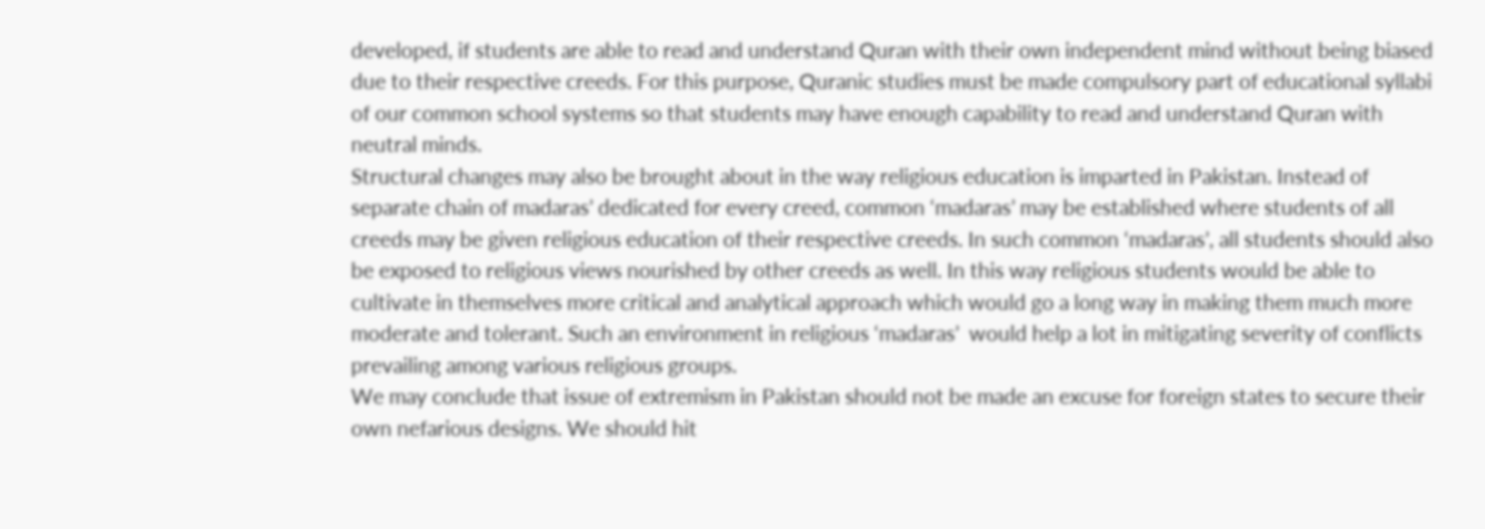developed, if students are able to read and understand Quran with their own independent mind without being biased due to their respective creeds. For this purpose, Quranic studies must be made compulsory part of educational syllabi of our common school systems so that students may have enough capability to read and understand Quran with neutral minds.
Structural changes may also be brought about in the way religious education is imparted in Pakistan. Instead of separate chain of madaras’ dedicated for every creed, common ‘madaras’ may be established where students of all creeds may be given religious education of their respective creeds. In such common ‘madaras’, all students should also be exposed to religious views nourished by other creeds as well. In this way religious students would be able to cultivate in themselves more critical and analytical approach which would go a long way in making them much more moderate and tolerant. Such an environment in religious ‘madaras’  would help a lot in mitigating severity of conflicts prevailing among various religious groups.
We may conclude that issue of extremism in Pakistan should not be made an excuse for foreign states to secure their own nefarious designs. We should hit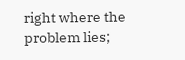right where the problem lies;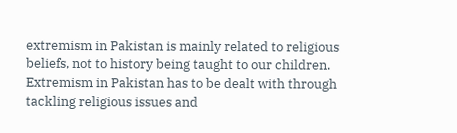extremism in Pakistan is mainly related to religious beliefs, not to history being taught to our children. Extremism in Pakistan has to be dealt with through tackling religious issues and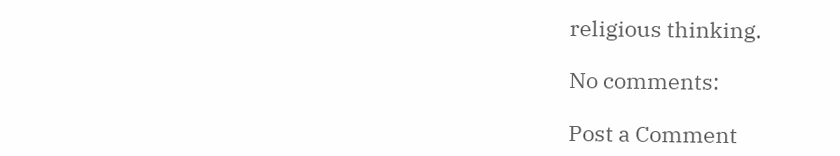religious thinking.

No comments:

Post a Comment